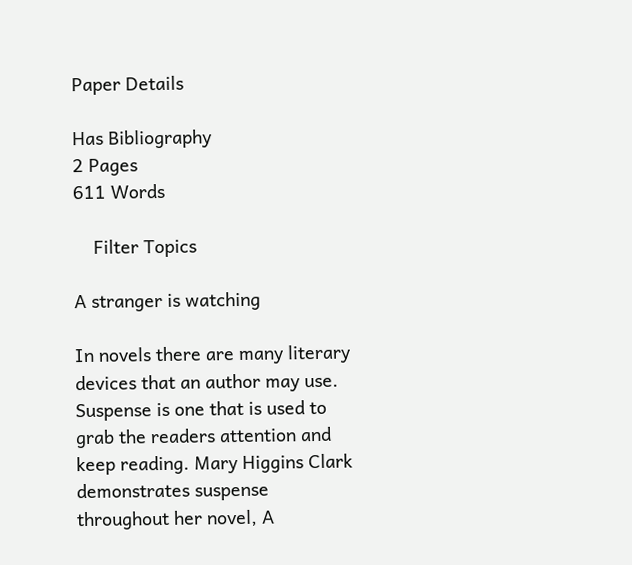Paper Details

Has Bibliography
2 Pages
611 Words

    Filter Topics

A stranger is watching

In novels there are many literary devices that an author may use. Suspense is one that is used to grab the readers attention and keep reading. Mary Higgins Clark demonstrates suspense throughout her novel, A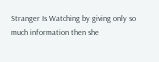Stranger Is Watching by giving only so much information then she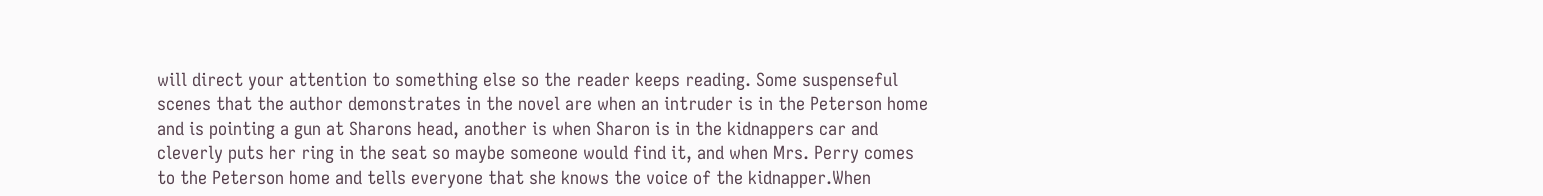will direct your attention to something else so the reader keeps reading. Some suspenseful scenes that the author demonstrates in the novel are when an intruder is in the Peterson home and is pointing a gun at Sharons head, another is when Sharon is in the kidnappers car and cleverly puts her ring in the seat so maybe someone would find it, and when Mrs. Perry comes to the Peterson home and tells everyone that she knows the voice of the kidnapper.When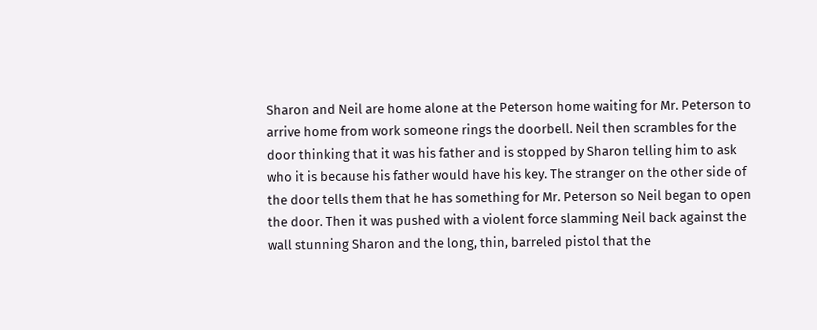Sharon and Neil are home alone at the Peterson home waiting for Mr. Peterson to arrive home from work someone rings the doorbell. Neil then scrambles for the door thinking that it was his father and is stopped by Sharon telling him to ask who it is because his father would have his key. The stranger on the other side of the door tells them that he has something for Mr. Peterson so Neil began to open the door. Then it was pushed with a violent force slamming Neil back against the wall stunning Sharon and the long, thin, barreled pistol that the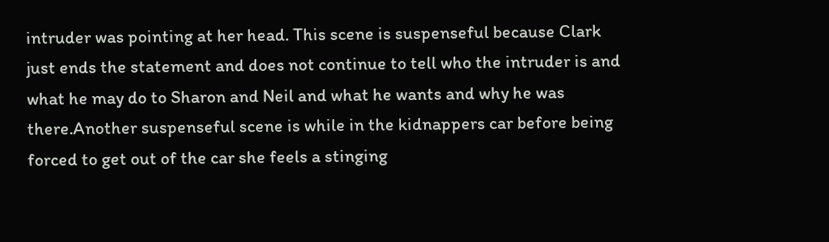intruder was pointing at her head. This scene is suspenseful because Clark just ends the statement and does not continue to tell who the intruder is and what he may do to Sharon and Neil and what he wants and why he was there.Another suspenseful scene is while in the kidnappers car before being forced to get out of the car she feels a stinging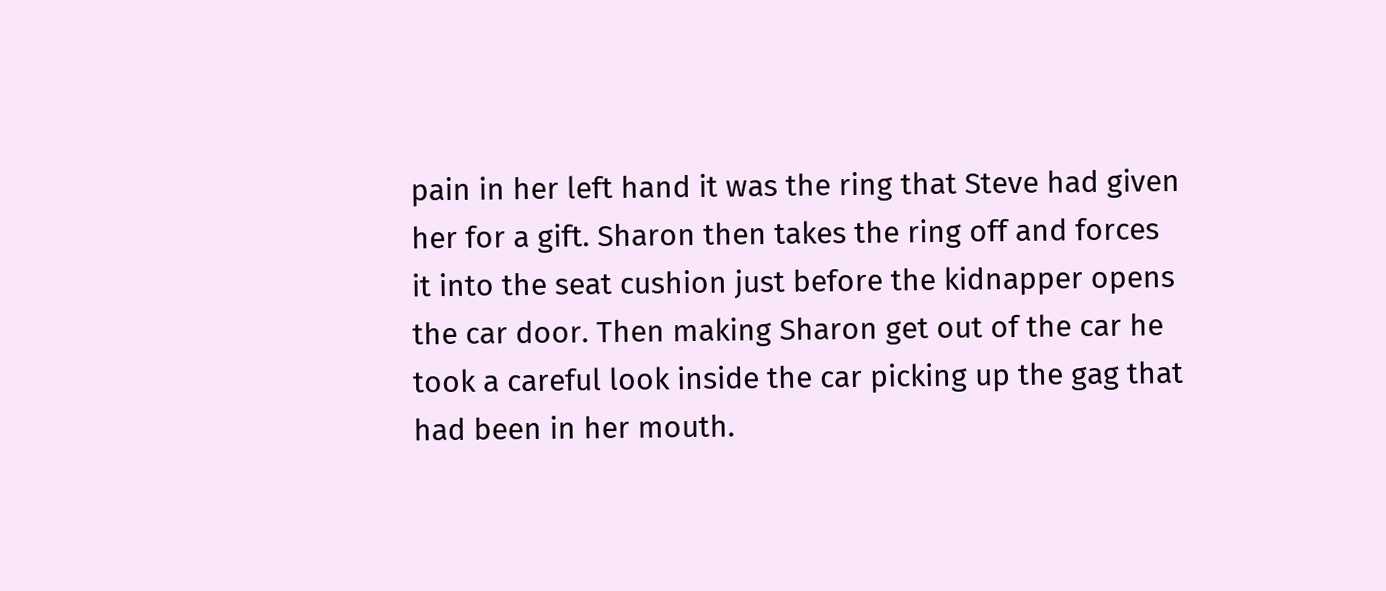pain in her left hand it was the ring that Steve had given her for a gift. Sharon then takes the ring off and forces it into the seat cushion just before the kidnapper opens the car door. Then making Sharon get out of the car he took a careful look inside the car picking up the gag that had been in her mouth.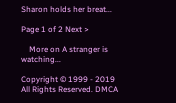Sharon holds her breat...

Page 1 of 2 Next >

    More on A stranger is watching...

Copyright © 1999 - 2019 All Rights Reserved. DMCA